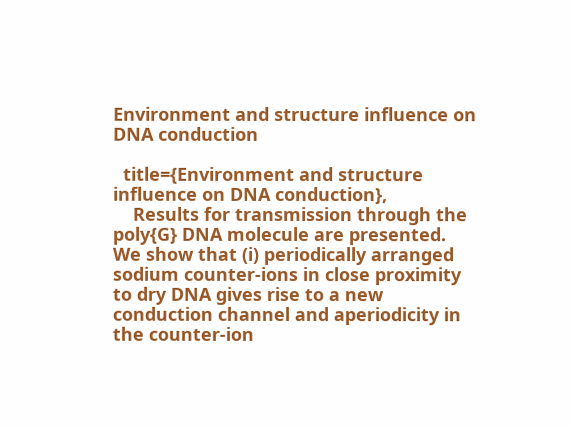Environment and structure influence on DNA conduction

  title={Environment and structure influence on DNA conduction},
    Results for transmission through the poly{G} DNA molecule are presented. We show that (i) periodically arranged sodium counter-ions in close proximity to dry DNA gives rise to a new conduction channel and aperiodicity in the counter-ion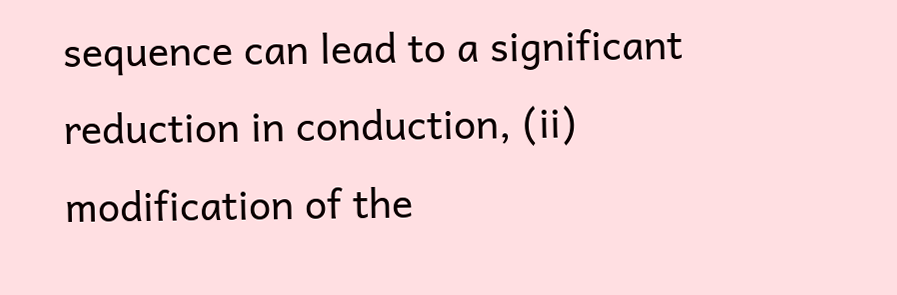sequence can lead to a significant reduction in conduction, (ii) modification of the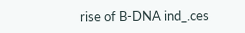rise of B-DNA ind_.ces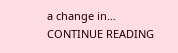a change in… CONTINUE READING